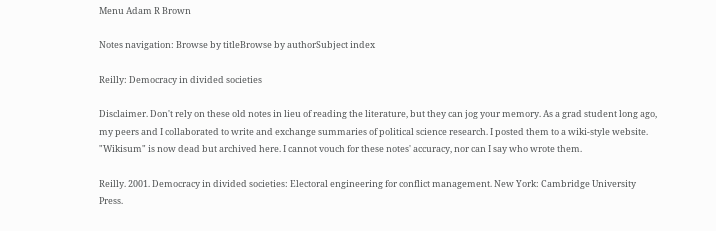Menu Adam R Brown

Notes navigation: Browse by titleBrowse by authorSubject index

Reilly: Democracy in divided societies

Disclaimer. Don't rely on these old notes in lieu of reading the literature, but they can jog your memory. As a grad student long ago, my peers and I collaborated to write and exchange summaries of political science research. I posted them to a wiki-style website. "Wikisum" is now dead but archived here. I cannot vouch for these notes' accuracy, nor can I say who wrote them.

Reilly. 2001. Democracy in divided societies: Electoral engineering for conflict management. New York: Cambridge University Press.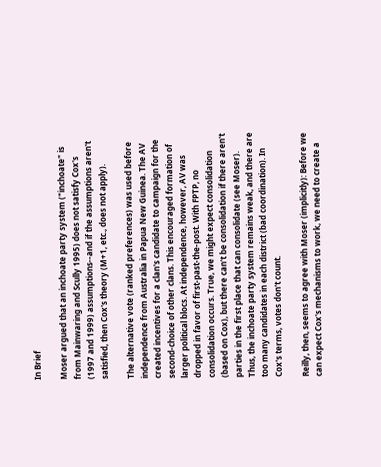In Brief

Moser argued that an inchoate party system ("inchoate" is from Mainwaring and Scully 1995) does not satisfy Cox's (1997 and 1999) assumptions--and if the assumptions aren't satisfied, then Cox's theory (M+1, etc., does not apply).

The alternative vote (ranked preferences) was used before independence from Australia in Papua New Guinea. The AV created incentives for a clan's candidate to campaign for the second-choice of other clans. This encouraged formation of larger political blocs. At independence, however, AV was dropped in favor of first-past-the-post. With FPTP, no consolidation occurs. True, we might expect consolidation (based on Cox), but there can't be consolidation if there aren't parties in the first place that can consolidate (see Moser). Thus, the inchoate party system remains weak, and there are too many candidates in each district (bad coordination). In Cox's terms, votes don't count.

Reilly, then, seems to agree with Moser (implicitly): Before we can expect Cox's mechanisms to work, we need to create a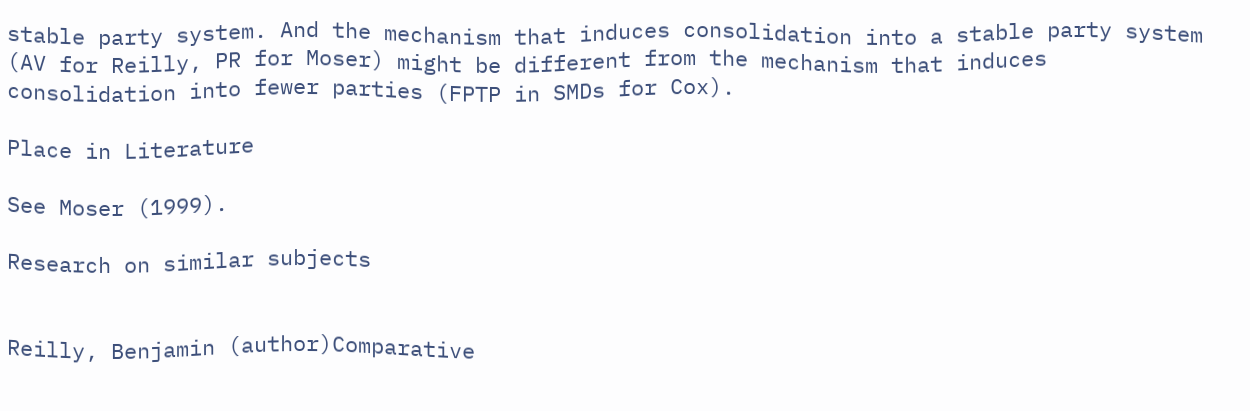stable party system. And the mechanism that induces consolidation into a stable party system (AV for Reilly, PR for Moser) might be different from the mechanism that induces consolidation into fewer parties (FPTP in SMDs for Cox).

Place in Literature

See Moser (1999).

Research on similar subjects


Reilly, Benjamin (author)Comparative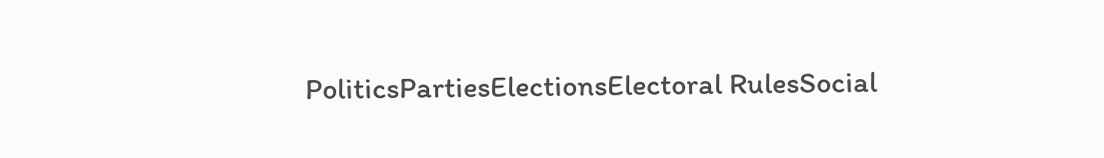PoliticsPartiesElectionsElectoral RulesSocial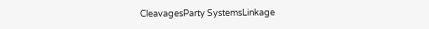CleavagesParty SystemsLinkage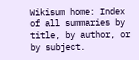Wikisum home: Index of all summaries by title, by author, or by subject.